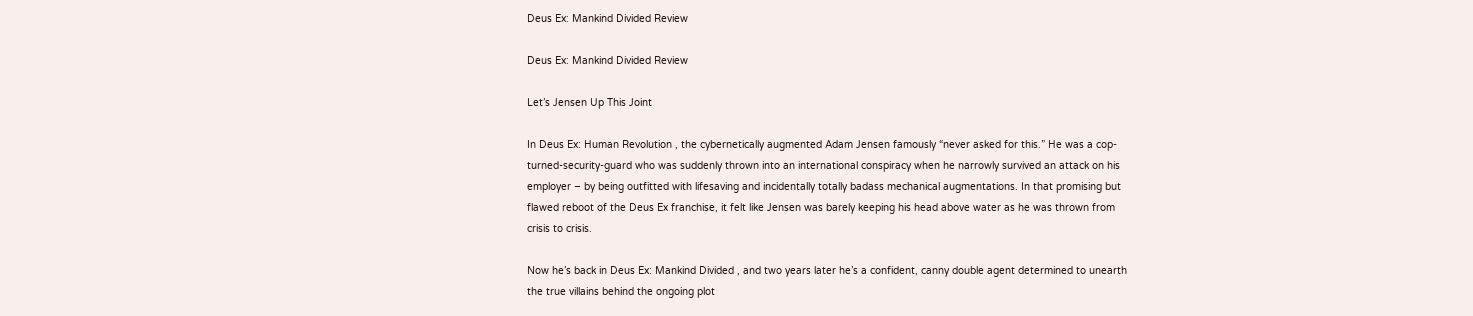Deus Ex: Mankind Divided Review

Deus Ex: Mankind Divided Review

Let’s Jensen Up This Joint

In Deus Ex: Human Revolution , the cybernetically augmented Adam Jensen famously “never asked for this.” He was a cop-turned-security-guard who was suddenly thrown into an international conspiracy when he narrowly survived an attack on his employer – by being outfitted with lifesaving and incidentally totally badass mechanical augmentations. In that promising but flawed reboot of the Deus Ex franchise, it felt like Jensen was barely keeping his head above water as he was thrown from crisis to crisis.

Now he’s back in Deus Ex: Mankind Divided , and two years later he’s a confident, canny double agent determined to unearth the true villains behind the ongoing plot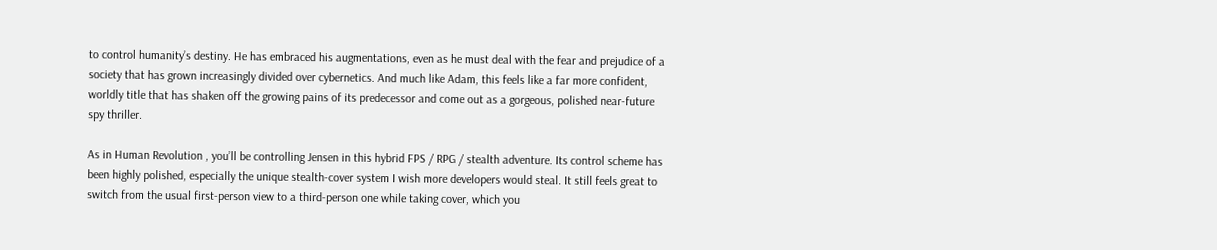to control humanity’s destiny. He has embraced his augmentations, even as he must deal with the fear and prejudice of a society that has grown increasingly divided over cybernetics. And much like Adam, this feels like a far more confident, worldly title that has shaken off the growing pains of its predecessor and come out as a gorgeous, polished near-future spy thriller.

As in Human Revolution , you’ll be controlling Jensen in this hybrid FPS / RPG / stealth adventure. Its control scheme has been highly polished, especially the unique stealth-cover system I wish more developers would steal. It still feels great to switch from the usual first-person view to a third-person one while taking cover, which you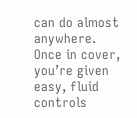can do almost anywhere. Once in cover, you’re given easy, fluid controls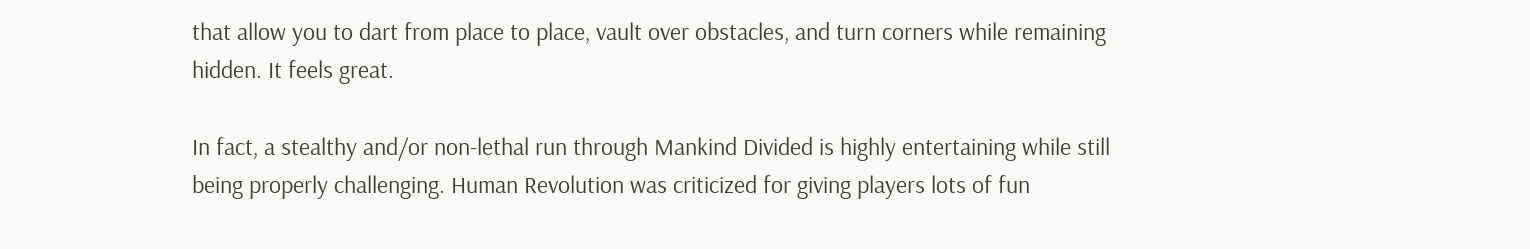that allow you to dart from place to place, vault over obstacles, and turn corners while remaining hidden. It feels great.

In fact, a stealthy and/or non-lethal run through Mankind Divided is highly entertaining while still being properly challenging. Human Revolution was criticized for giving players lots of fun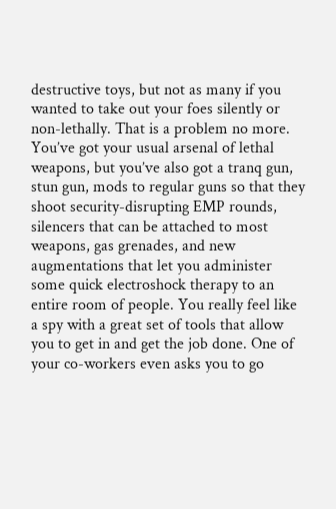destructive toys, but not as many if you wanted to take out your foes silently or non-lethally. That is a problem no more. You’ve got your usual arsenal of lethal weapons, but you’ve also got a tranq gun, stun gun, mods to regular guns so that they shoot security-disrupting EMP rounds, silencers that can be attached to most weapons, gas grenades, and new augmentations that let you administer some quick electroshock therapy to an entire room of people. You really feel like a spy with a great set of tools that allow you to get in and get the job done. One of your co-workers even asks you to go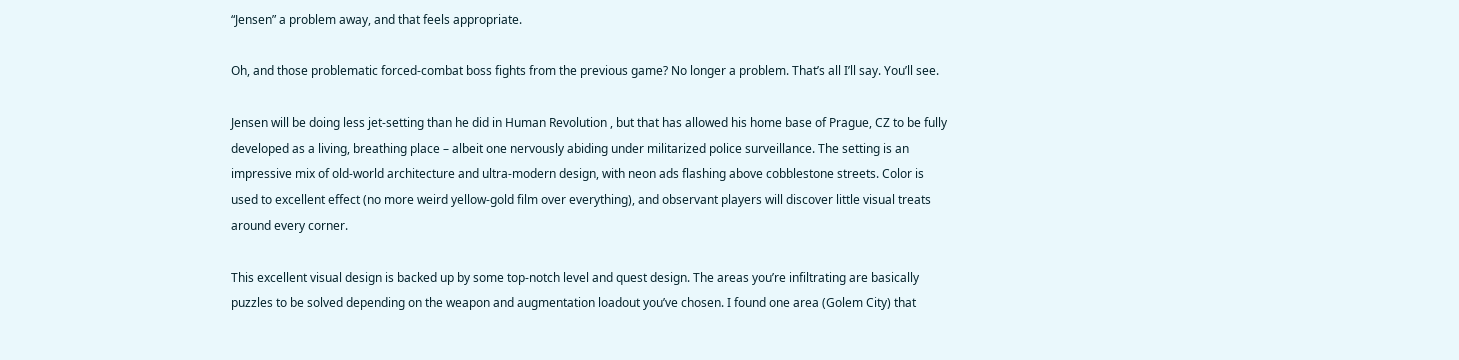“Jensen” a problem away, and that feels appropriate.

Oh, and those problematic forced-combat boss fights from the previous game? No longer a problem. That’s all I’ll say. You’ll see.

Jensen will be doing less jet-setting than he did in Human Revolution , but that has allowed his home base of Prague, CZ to be fully developed as a living, breathing place – albeit one nervously abiding under militarized police surveillance. The setting is an impressive mix of old-world architecture and ultra-modern design, with neon ads flashing above cobblestone streets. Color is used to excellent effect (no more weird yellow-gold film over everything), and observant players will discover little visual treats around every corner.

This excellent visual design is backed up by some top-notch level and quest design. The areas you’re infiltrating are basically puzzles to be solved depending on the weapon and augmentation loadout you’ve chosen. I found one area (Golem City) that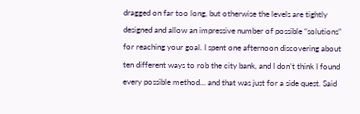dragged on far too long, but otherwise the levels are tightly designed and allow an impressive number of possible “solutions” for reaching your goal. I spent one afternoon discovering about ten different ways to rob the city bank, and I don’t think I found every possible method… and that was just for a side quest. Said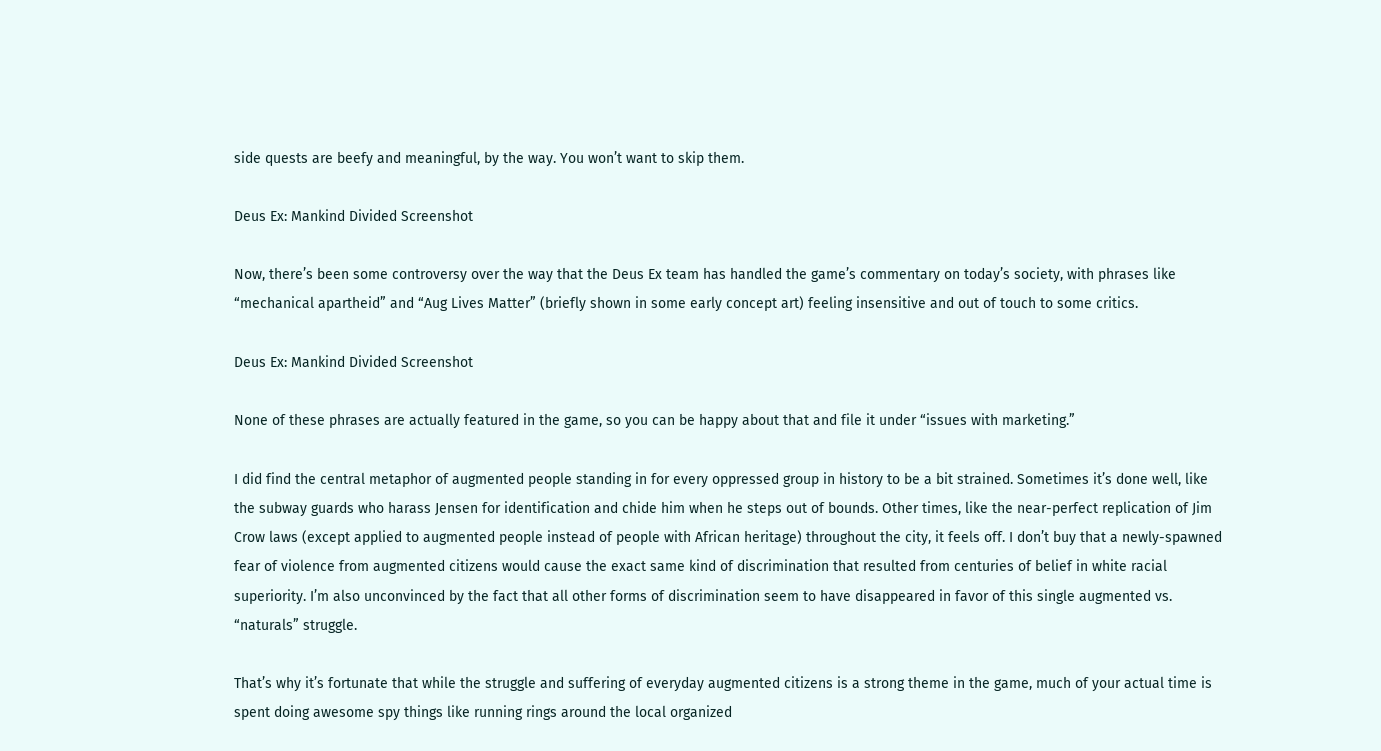side quests are beefy and meaningful, by the way. You won’t want to skip them.

Deus Ex: Mankind Divided Screenshot

Now, there’s been some controversy over the way that the Deus Ex team has handled the game’s commentary on today’s society, with phrases like “mechanical apartheid” and “Aug Lives Matter” (briefly shown in some early concept art) feeling insensitive and out of touch to some critics.

Deus Ex: Mankind Divided Screenshot

None of these phrases are actually featured in the game, so you can be happy about that and file it under “issues with marketing.”

I did find the central metaphor of augmented people standing in for every oppressed group in history to be a bit strained. Sometimes it’s done well, like the subway guards who harass Jensen for identification and chide him when he steps out of bounds. Other times, like the near-perfect replication of Jim Crow laws (except applied to augmented people instead of people with African heritage) throughout the city, it feels off. I don’t buy that a newly-spawned fear of violence from augmented citizens would cause the exact same kind of discrimination that resulted from centuries of belief in white racial superiority. I’m also unconvinced by the fact that all other forms of discrimination seem to have disappeared in favor of this single augmented vs. “naturals” struggle.

That’s why it’s fortunate that while the struggle and suffering of everyday augmented citizens is a strong theme in the game, much of your actual time is spent doing awesome spy things like running rings around the local organized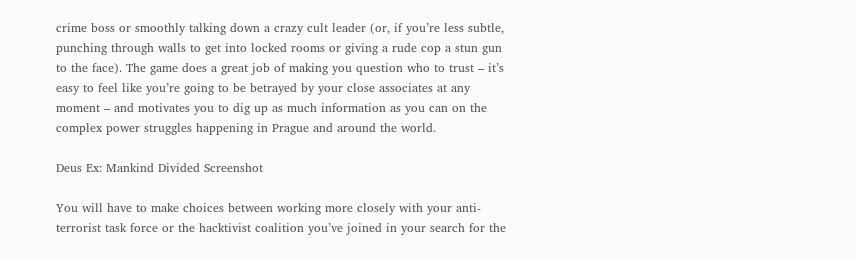crime boss or smoothly talking down a crazy cult leader (or, if you’re less subtle, punching through walls to get into locked rooms or giving a rude cop a stun gun to the face). The game does a great job of making you question who to trust – it’s easy to feel like you’re going to be betrayed by your close associates at any moment – and motivates you to dig up as much information as you can on the complex power struggles happening in Prague and around the world.

Deus Ex: Mankind Divided Screenshot

You will have to make choices between working more closely with your anti-terrorist task force or the hacktivist coalition you’ve joined in your search for the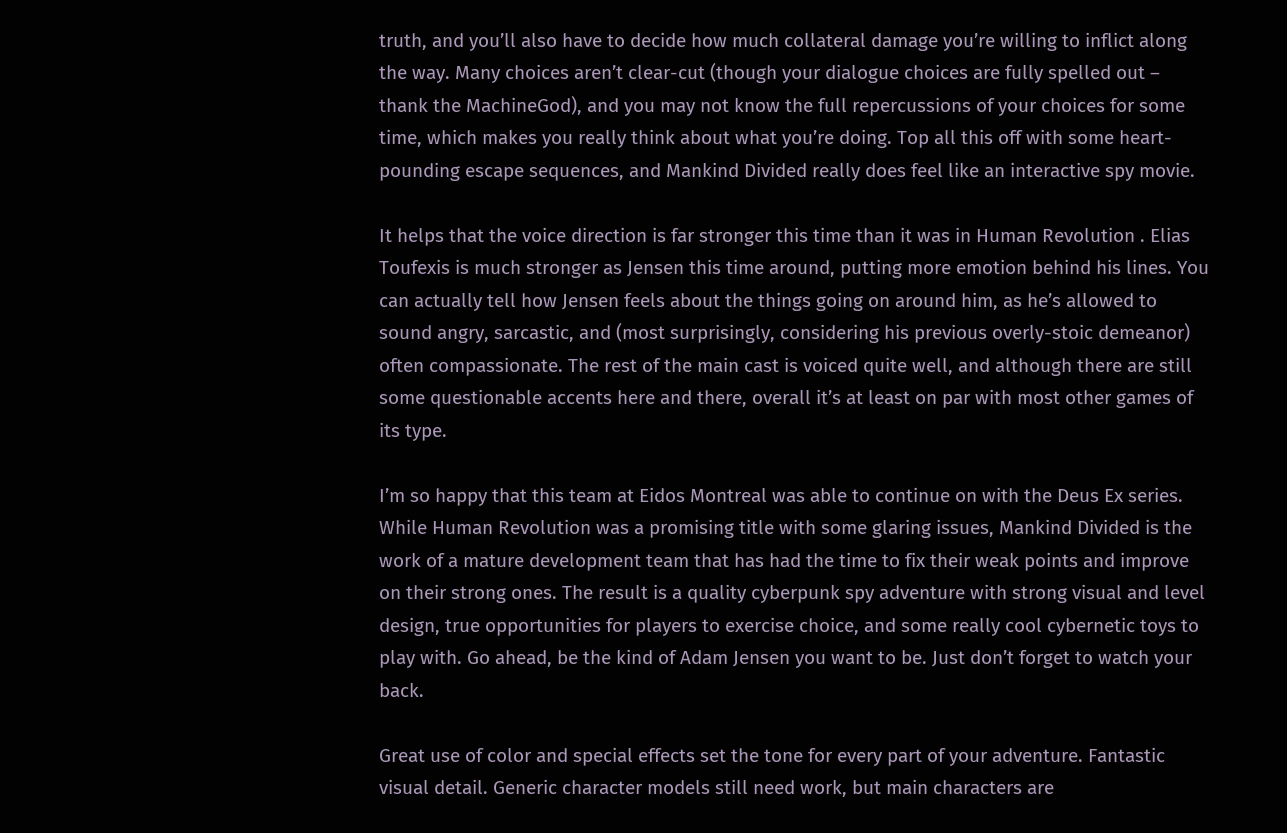truth, and you’ll also have to decide how much collateral damage you’re willing to inflict along the way. Many choices aren’t clear-cut (though your dialogue choices are fully spelled out – thank the MachineGod), and you may not know the full repercussions of your choices for some time, which makes you really think about what you’re doing. Top all this off with some heart-pounding escape sequences, and Mankind Divided really does feel like an interactive spy movie.

It helps that the voice direction is far stronger this time than it was in Human Revolution . Elias Toufexis is much stronger as Jensen this time around, putting more emotion behind his lines. You can actually tell how Jensen feels about the things going on around him, as he’s allowed to sound angry, sarcastic, and (most surprisingly, considering his previous overly-stoic demeanor) often compassionate. The rest of the main cast is voiced quite well, and although there are still some questionable accents here and there, overall it’s at least on par with most other games of its type.

I’m so happy that this team at Eidos Montreal was able to continue on with the Deus Ex series. While Human Revolution was a promising title with some glaring issues, Mankind Divided is the work of a mature development team that has had the time to fix their weak points and improve on their strong ones. The result is a quality cyberpunk spy adventure with strong visual and level design, true opportunities for players to exercise choice, and some really cool cybernetic toys to play with. Go ahead, be the kind of Adam Jensen you want to be. Just don’t forget to watch your back.

Great use of color and special effects set the tone for every part of your adventure. Fantastic visual detail. Generic character models still need work, but main characters are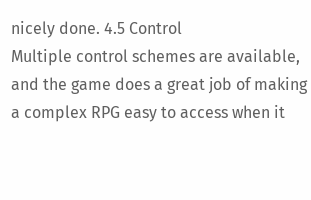nicely done. 4.5 Control
Multiple control schemes are available, and the game does a great job of making a complex RPG easy to access when it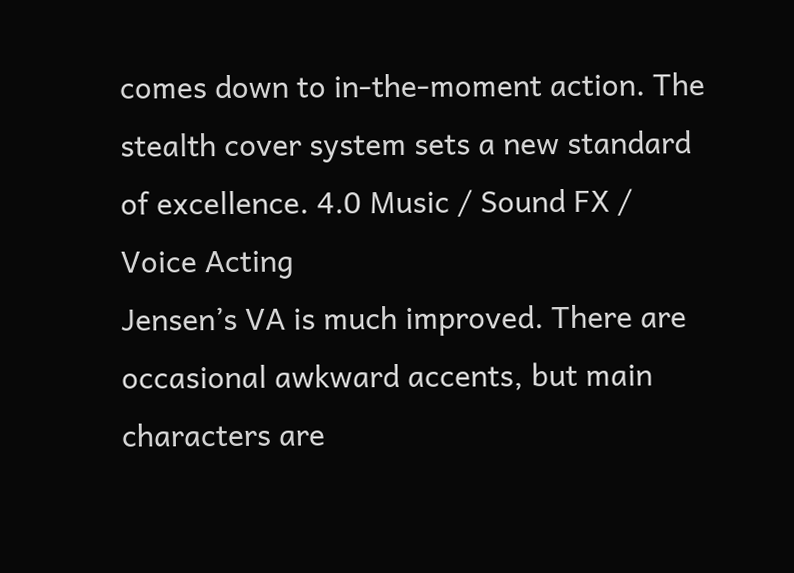comes down to in-the-moment action. The stealth cover system sets a new standard of excellence. 4.0 Music / Sound FX / Voice Acting
Jensen’s VA is much improved. There are occasional awkward accents, but main characters are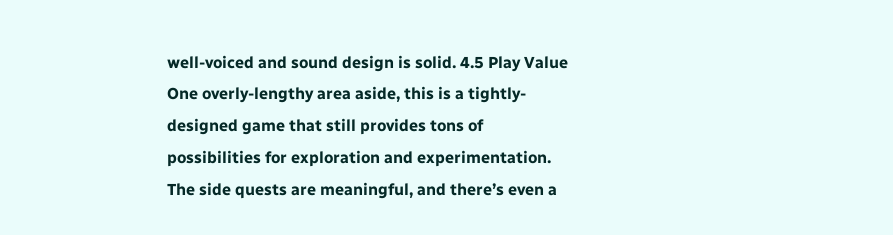well-voiced and sound design is solid. 4.5 Play Value
One overly-lengthy area aside, this is a tightly-designed game that still provides tons of possibilities for exploration and experimentation. The side quests are meaningful, and there’s even a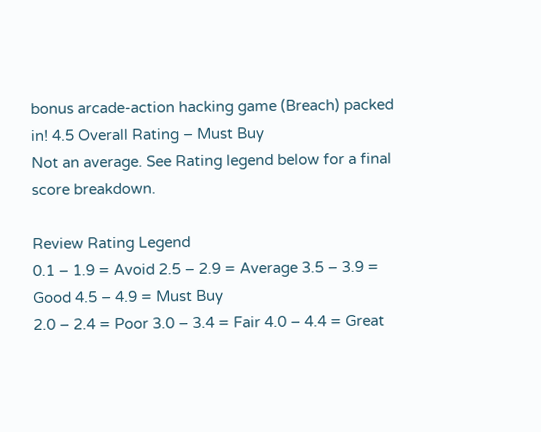bonus arcade-action hacking game (Breach) packed in! 4.5 Overall Rating – Must Buy
Not an average. See Rating legend below for a final score breakdown.

Review Rating Legend
0.1 – 1.9 = Avoid 2.5 – 2.9 = Average 3.5 – 3.9 = Good 4.5 – 4.9 = Must Buy
2.0 – 2.4 = Poor 3.0 – 3.4 = Fair 4.0 – 4.4 = Great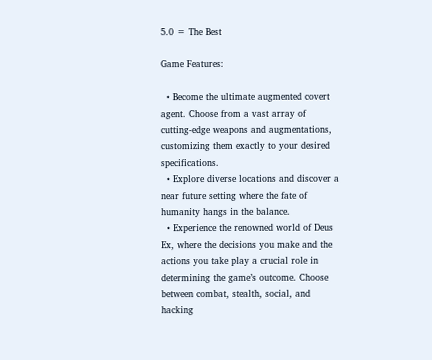5.0 = The Best

Game Features:

  • Become the ultimate augmented covert agent. Choose from a vast array of cutting-edge weapons and augmentations, customizing them exactly to your desired specifications.
  • Explore diverse locations and discover a near future setting where the fate of humanity hangs in the balance.
  • Experience the renowned world of Deus Ex, where the decisions you make and the actions you take play a crucial role in determining the game’s outcome. Choose between combat, stealth, social, and hacking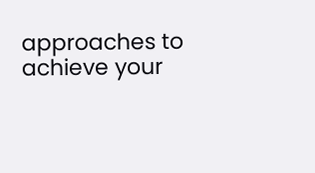approaches to achieve your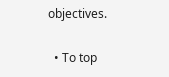objectives.

  • To top